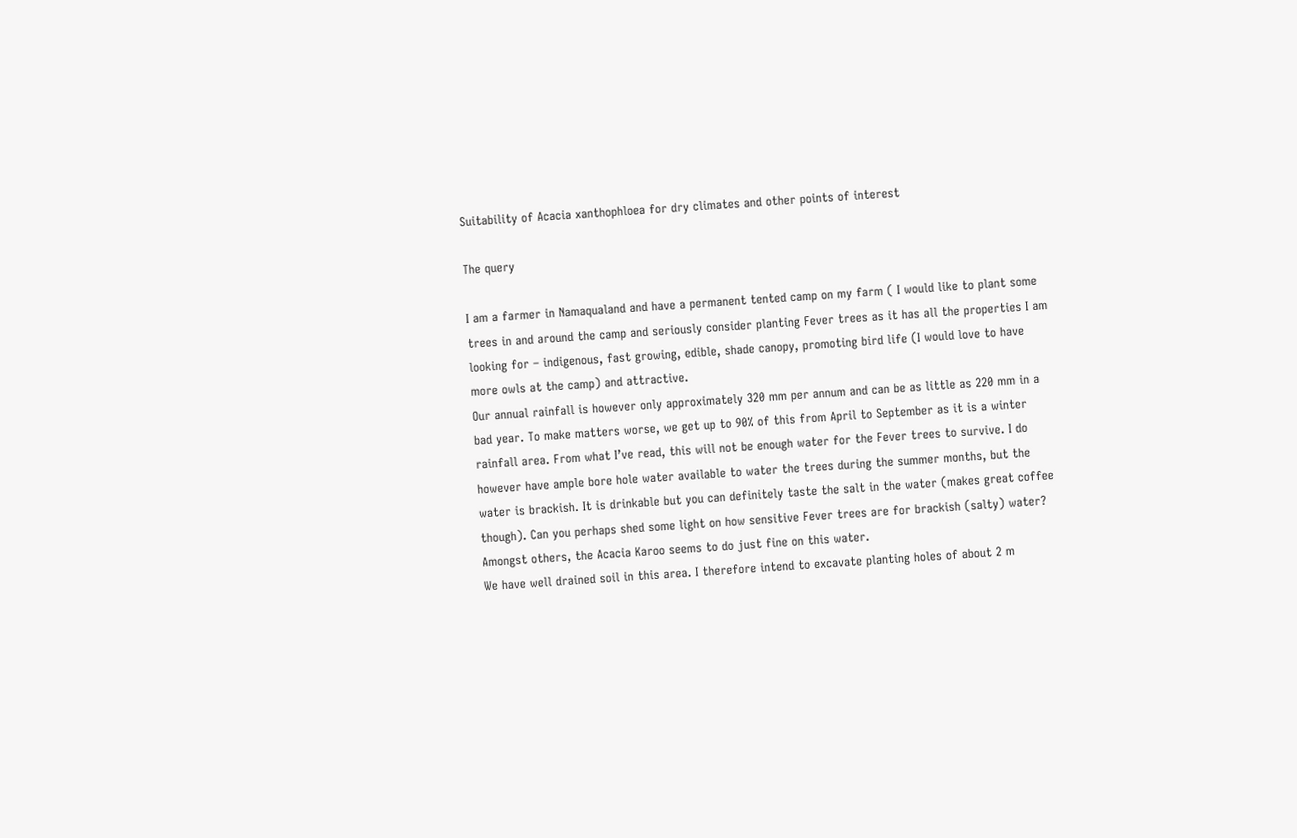Suitability of Acacia xanthophloea for dry climates and other points of interest

The query

I am a farmer in Namaqualand and have a permanent tented camp on my farm ( I would like to plant some trees in and around the camp and seriously consider planting Fever trees as it has all the properties I am looking for – indigenous, fast growing, edible, shade canopy, promoting bird life (I would love to have more owls at the camp) and attractive.
Our annual rainfall is however only approximately 320 mm per annum and can be as little as 220 mm in a bad year. To make matters worse, we get up to 90% of this from April to September as it is a winter rainfall area. From what I’ve read, this will not be enough water for the Fever trees to survive. I do however have ample bore hole water available to water the trees during the summer months, but the water is brackish. It is drinkable but you can definitely taste the salt in the water (makes great coffee though). Can you perhaps shed some light on how sensitive Fever trees are for brackish (salty) water? Amongst others, the Acacia Karoo seems to do just fine on this water.
We have well drained soil in this area. I therefore intend to excavate planting holes of about 2 m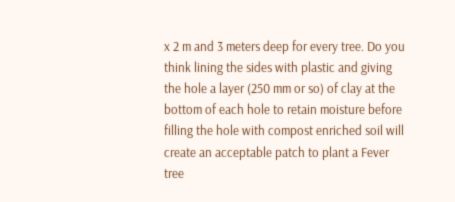x 2 m and 3 meters deep for every tree. Do you think lining the sides with plastic and giving the hole a layer (250 mm or so) of clay at the bottom of each hole to retain moisture before filling the hole with compost enriched soil will create an acceptable patch to plant a Fever tree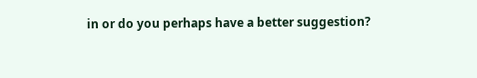in or do you perhaps have a better suggestion?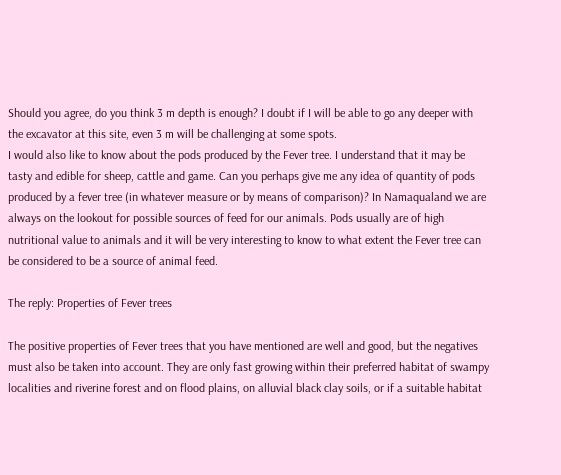Should you agree, do you think 3 m depth is enough? I doubt if I will be able to go any deeper with the excavator at this site, even 3 m will be challenging at some spots.
I would also like to know about the pods produced by the Fever tree. I understand that it may be tasty and edible for sheep, cattle and game. Can you perhaps give me any idea of quantity of pods produced by a fever tree (in whatever measure or by means of comparison)? In Namaqualand we are always on the lookout for possible sources of feed for our animals. Pods usually are of high nutritional value to animals and it will be very interesting to know to what extent the Fever tree can be considered to be a source of animal feed.

The reply: Properties of Fever trees

The positive properties of Fever trees that you have mentioned are well and good, but the negatives must also be taken into account. They are only fast growing within their preferred habitat of swampy localities and riverine forest and on flood plains, on alluvial black clay soils, or if a suitable habitat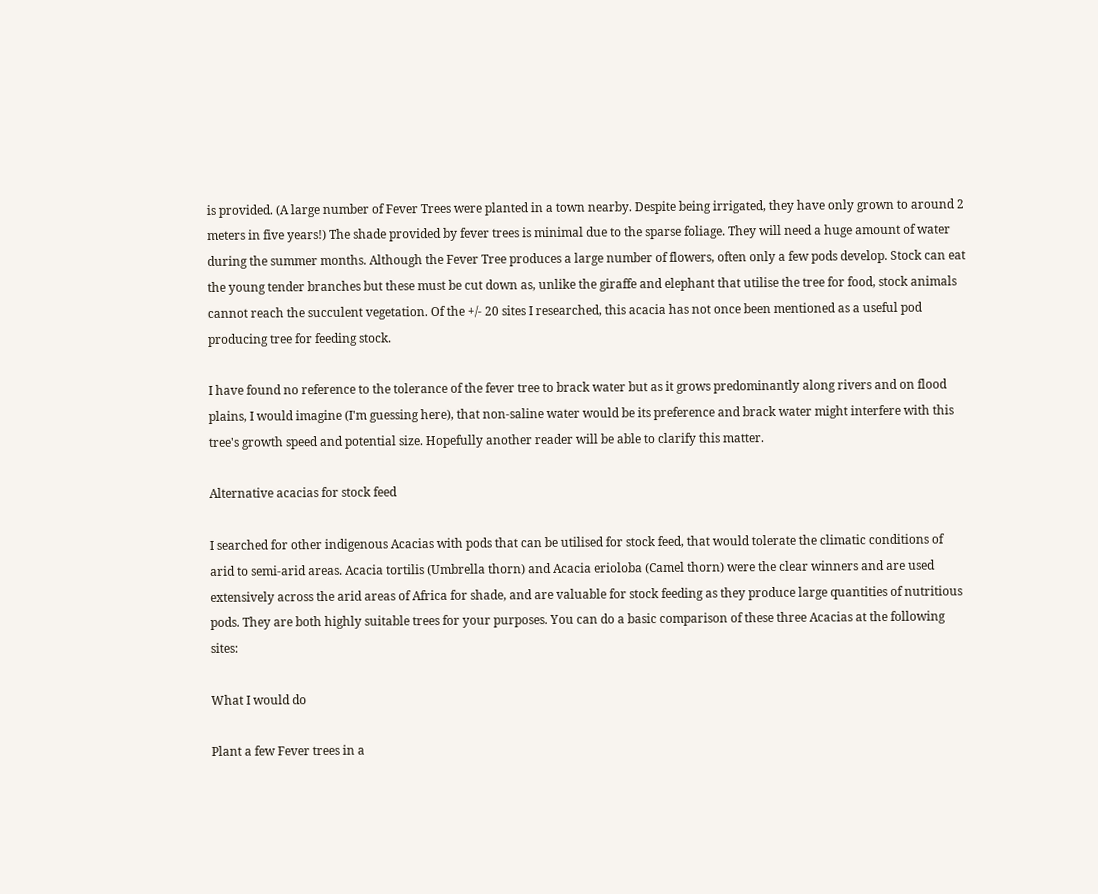is provided. (A large number of Fever Trees were planted in a town nearby. Despite being irrigated, they have only grown to around 2 meters in five years!) The shade provided by fever trees is minimal due to the sparse foliage. They will need a huge amount of water during the summer months. Although the Fever Tree produces a large number of flowers, often only a few pods develop. Stock can eat the young tender branches but these must be cut down as, unlike the giraffe and elephant that utilise the tree for food, stock animals cannot reach the succulent vegetation. Of the +/- 20 sites I researched, this acacia has not once been mentioned as a useful pod producing tree for feeding stock.

I have found no reference to the tolerance of the fever tree to brack water but as it grows predominantly along rivers and on flood plains, I would imagine (I'm guessing here), that non-saline water would be its preference and brack water might interfere with this tree's growth speed and potential size. Hopefully another reader will be able to clarify this matter.

Alternative acacias for stock feed

I searched for other indigenous Acacias with pods that can be utilised for stock feed, that would tolerate the climatic conditions of arid to semi-arid areas. Acacia tortilis (Umbrella thorn) and Acacia erioloba (Camel thorn) were the clear winners and are used extensively across the arid areas of Africa for shade, and are valuable for stock feeding as they produce large quantities of nutritious pods. They are both highly suitable trees for your purposes. You can do a basic comparison of these three Acacias at the following sites:

What I would do

Plant a few Fever trees in a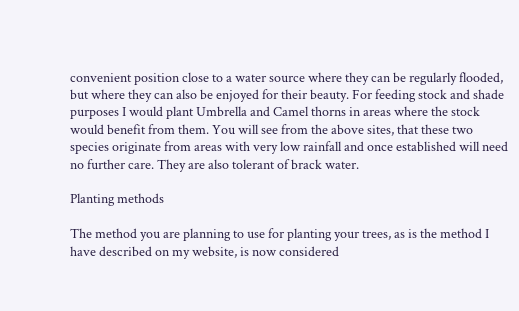convenient position close to a water source where they can be regularly flooded, but where they can also be enjoyed for their beauty. For feeding stock and shade purposes I would plant Umbrella and Camel thorns in areas where the stock would benefit from them. You will see from the above sites, that these two species originate from areas with very low rainfall and once established will need no further care. They are also tolerant of brack water.

Planting methods

The method you are planning to use for planting your trees, as is the method I have described on my website, is now considered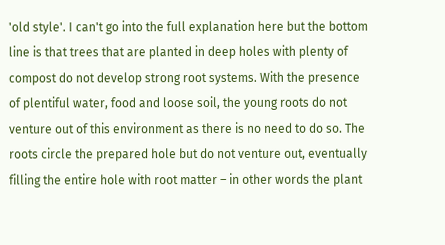'old style'. I can't go into the full explanation here but the bottom line is that trees that are planted in deep holes with plenty of compost do not develop strong root systems. With the presence of plentiful water, food and loose soil, the young roots do not venture out of this environment as there is no need to do so. The roots circle the prepared hole but do not venture out, eventually filling the entire hole with root matter – in other words the plant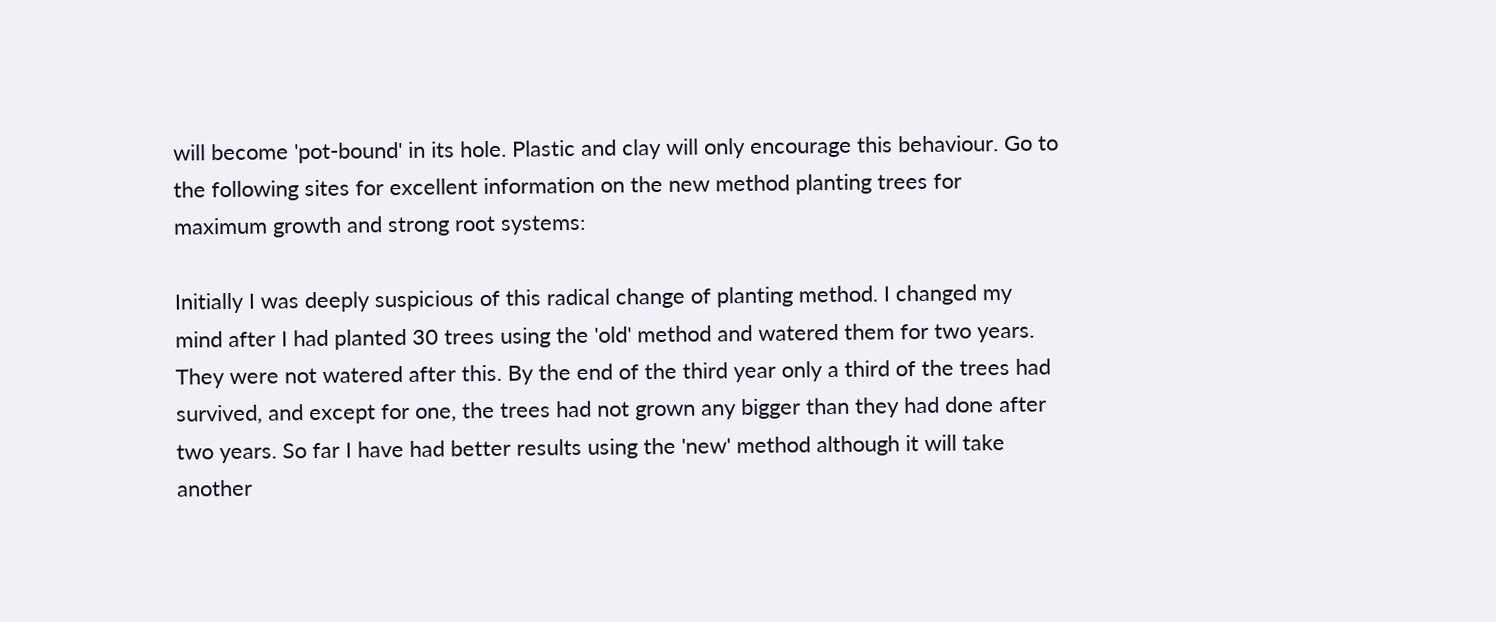will become 'pot-bound' in its hole. Plastic and clay will only encourage this behaviour. Go to the following sites for excellent information on the new method planting trees for maximum growth and strong root systems:

Initially I was deeply suspicious of this radical change of planting method. I changed my mind after I had planted 30 trees using the 'old' method and watered them for two years. They were not watered after this. By the end of the third year only a third of the trees had survived, and except for one, the trees had not grown any bigger than they had done after two years. So far I have had better results using the 'new' method although it will take another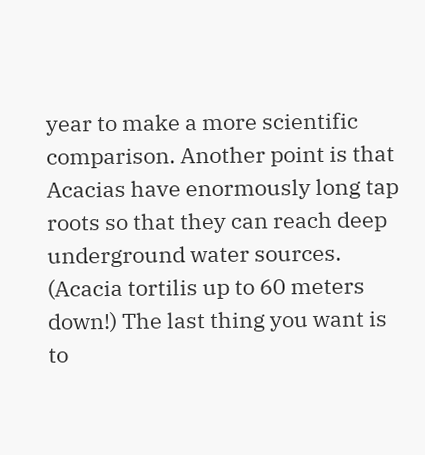year to make a more scientific comparison. Another point is that Acacias have enormously long tap roots so that they can reach deep underground water sources. (Acacia tortilis up to 60 meters down!) The last thing you want is to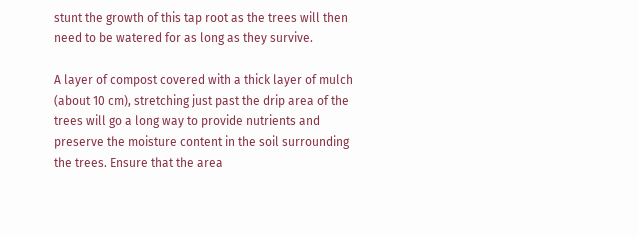stunt the growth of this tap root as the trees will then need to be watered for as long as they survive.

A layer of compost covered with a thick layer of mulch (about 10 cm), stretching just past the drip area of the trees will go a long way to provide nutrients and preserve the moisture content in the soil surrounding the trees. Ensure that the area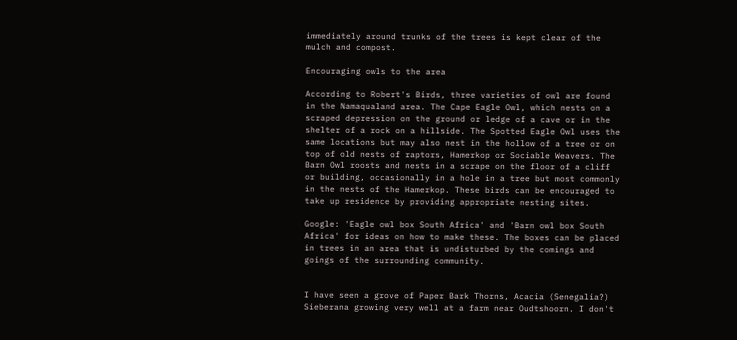immediately around trunks of the trees is kept clear of the mulch and compost.

Encouraging owls to the area

According to Robert's Birds, three varieties of owl are found in the Namaqualand area. The Cape Eagle Owl, which nests on a scraped depression on the ground or ledge of a cave or in the shelter of a rock on a hillside. The Spotted Eagle Owl uses the same locations but may also nest in the hollow of a tree or on top of old nests of raptors, Hamerkop or Sociable Weavers. The Barn Owl roosts and nests in a scrape on the floor of a cliff or building, occasionally in a hole in a tree but most commonly in the nests of the Hamerkop. These birds can be encouraged to take up residence by providing appropriate nesting sites.

Google: 'Eagle owl box South Africa' and 'Barn owl box South Africa' for ideas on how to make these. The boxes can be placed in trees in an area that is undisturbed by the comings and goings of the surrounding community.


I have seen a grove of Paper Bark Thorns, Acacia (Senegalia?) Sieberana growing very well at a farm near Oudtshoorn. I don't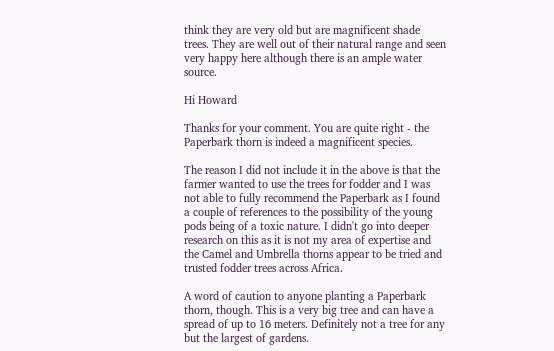think they are very old but are magnificent shade trees. They are well out of their natural range and seen very happy here although there is an ample water source.

Hi Howard

Thanks for your comment. You are quite right - the Paperbark thorn is indeed a magnificent species.

The reason I did not include it in the above is that the farmer wanted to use the trees for fodder and I was not able to fully recommend the Paperbark as I found a couple of references to the possibility of the young pods being of a toxic nature. I didn't go into deeper research on this as it is not my area of expertise and the Camel and Umbrella thorns appear to be tried and trusted fodder trees across Africa.

A word of caution to anyone planting a Paperbark thorn, though. This is a very big tree and can have a spread of up to 16 meters. Definitely not a tree for any but the largest of gardens.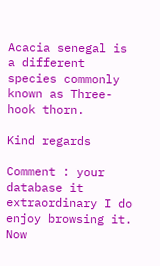Acacia senegal is a different species commonly known as Three-hook thorn.

Kind regards

Comment : your database it extraordinary I do enjoy browsing it.
Now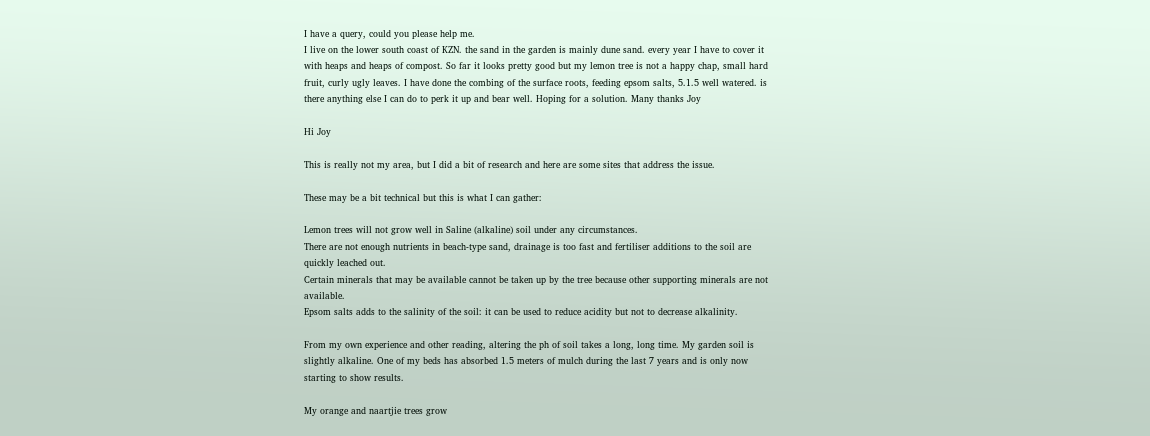I have a query, could you please help me.
I live on the lower south coast of KZN. the sand in the garden is mainly dune sand. every year I have to cover it with heaps and heaps of compost. So far it looks pretty good but my lemon tree is not a happy chap, small hard fruit, curly ugly leaves. I have done the combing of the surface roots, feeding epsom salts, 5.1.5 well watered. is there anything else I can do to perk it up and bear well. Hoping for a solution. Many thanks Joy

Hi Joy

This is really not my area, but I did a bit of research and here are some sites that address the issue.

These may be a bit technical but this is what I can gather:

Lemon trees will not grow well in Saline (alkaline) soil under any circumstances.
There are not enough nutrients in beach-type sand, drainage is too fast and fertiliser additions to the soil are quickly leached out.
Certain minerals that may be available cannot be taken up by the tree because other supporting minerals are not available.
Epsom salts adds to the salinity of the soil: it can be used to reduce acidity but not to decrease alkalinity.

From my own experience and other reading, altering the ph of soil takes a long, long time. My garden soil is slightly alkaline. One of my beds has absorbed 1.5 meters of mulch during the last 7 years and is only now starting to show results.

My orange and naartjie trees grow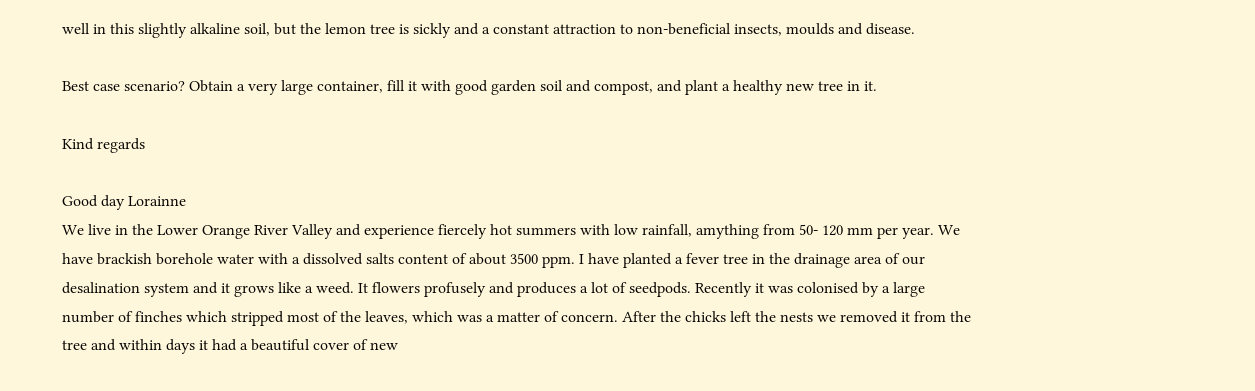well in this slightly alkaline soil, but the lemon tree is sickly and a constant attraction to non-beneficial insects, moulds and disease.

Best case scenario? Obtain a very large container, fill it with good garden soil and compost, and plant a healthy new tree in it.

Kind regards

Good day Lorainne
We live in the Lower Orange River Valley and experience fiercely hot summers with low rainfall, amything from 50- 120 mm per year. We have brackish borehole water with a dissolved salts content of about 3500 ppm. I have planted a fever tree in the drainage area of our desalination system and it grows like a weed. It flowers profusely and produces a lot of seedpods. Recently it was colonised by a large number of finches which stripped most of the leaves, which was a matter of concern. After the chicks left the nests we removed it from the tree and within days it had a beautiful cover of new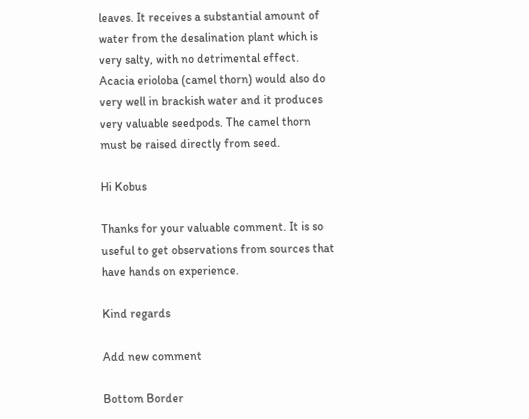leaves. It receives a substantial amount of water from the desalination plant which is very salty, with no detrimental effect. Acacia erioloba (camel thorn) would also do very well in brackish water and it produces very valuable seedpods. The camel thorn must be raised directly from seed.

Hi Kobus

Thanks for your valuable comment. It is so useful to get observations from sources that have hands on experience.

Kind regards

Add new comment

Bottom Border